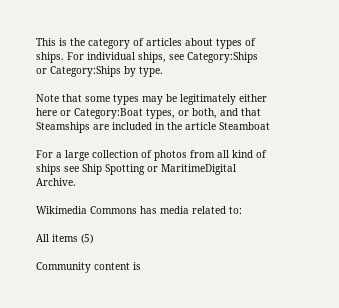This is the category of articles about types of ships. For individual ships, see Category:Ships or Category:Ships by type.

Note that some types may be legitimately either here or Category:Boat types, or both, and that Steamships are included in the article Steamboat

For a large collection of photos from all kind of ships see Ship Spotting or MaritimeDigital Archive.

Wikimedia Commons has media related to:

All items (5)

Community content is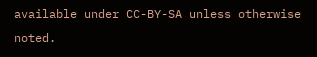available under CC-BY-SA unless otherwise noted.